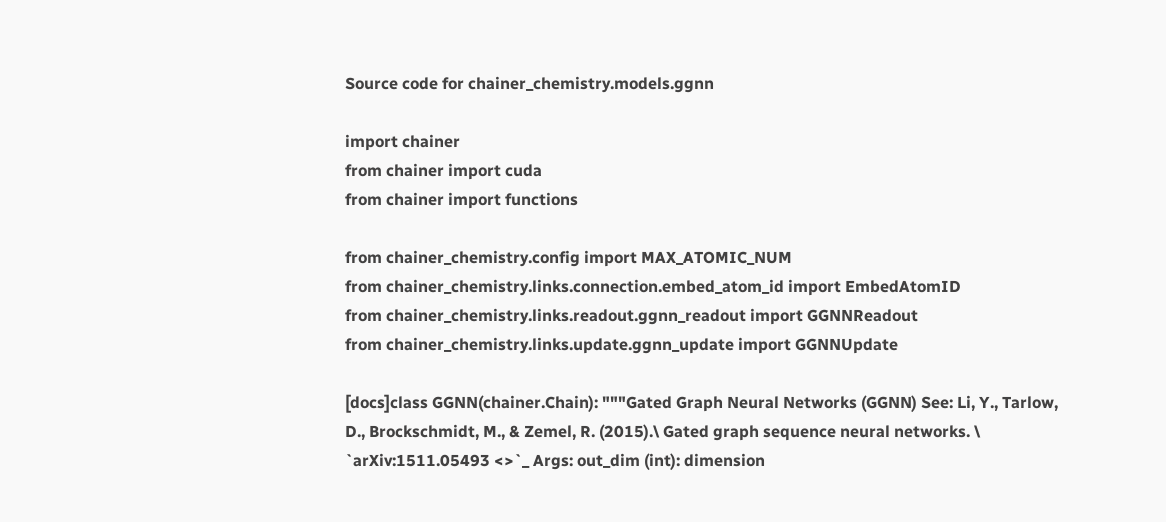Source code for chainer_chemistry.models.ggnn

import chainer
from chainer import cuda
from chainer import functions

from chainer_chemistry.config import MAX_ATOMIC_NUM
from chainer_chemistry.links.connection.embed_atom_id import EmbedAtomID
from chainer_chemistry.links.readout.ggnn_readout import GGNNReadout
from chainer_chemistry.links.update.ggnn_update import GGNNUpdate

[docs]class GGNN(chainer.Chain): """Gated Graph Neural Networks (GGNN) See: Li, Y., Tarlow, D., Brockschmidt, M., & Zemel, R. (2015).\ Gated graph sequence neural networks. \ `arXiv:1511.05493 <>`_ Args: out_dim (int): dimension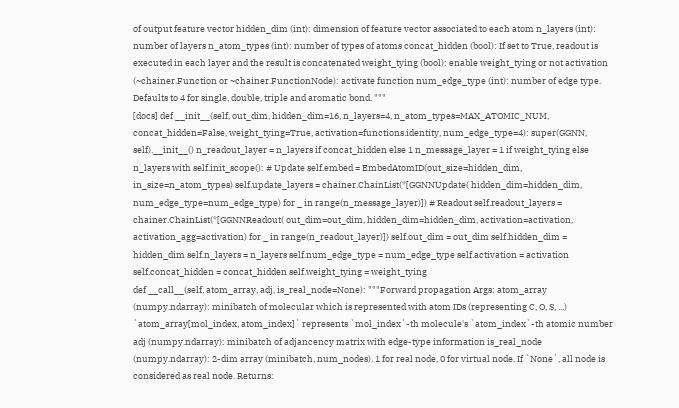of output feature vector hidden_dim (int): dimension of feature vector associated to each atom n_layers (int): number of layers n_atom_types (int): number of types of atoms concat_hidden (bool): If set to True, readout is executed in each layer and the result is concatenated weight_tying (bool): enable weight_tying or not activation (~chainer.Function or ~chainer.FunctionNode): activate function num_edge_type (int): number of edge type. Defaults to 4 for single, double, triple and aromatic bond. """
[docs] def __init__(self, out_dim, hidden_dim=16, n_layers=4, n_atom_types=MAX_ATOMIC_NUM, concat_hidden=False, weight_tying=True, activation=functions.identity, num_edge_type=4): super(GGNN, self).__init__() n_readout_layer = n_layers if concat_hidden else 1 n_message_layer = 1 if weight_tying else n_layers with self.init_scope(): # Update self.embed = EmbedAtomID(out_size=hidden_dim, in_size=n_atom_types) self.update_layers = chainer.ChainList(*[GGNNUpdate( hidden_dim=hidden_dim, num_edge_type=num_edge_type) for _ in range(n_message_layer)]) # Readout self.readout_layers = chainer.ChainList(*[GGNNReadout( out_dim=out_dim, hidden_dim=hidden_dim, activation=activation, activation_agg=activation) for _ in range(n_readout_layer)]) self.out_dim = out_dim self.hidden_dim = hidden_dim self.n_layers = n_layers self.num_edge_type = num_edge_type self.activation = activation self.concat_hidden = concat_hidden self.weight_tying = weight_tying
def __call__(self, atom_array, adj, is_real_node=None): """Forward propagation Args: atom_array (numpy.ndarray): minibatch of molecular which is represented with atom IDs (representing C, O, S, ...) `atom_array[mol_index, atom_index]` represents `mol_index`-th molecule's `atom_index`-th atomic number adj (numpy.ndarray): minibatch of adjancency matrix with edge-type information is_real_node (numpy.ndarray): 2-dim array (minibatch, num_nodes). 1 for real node, 0 for virtual node. If `None`, all node is considered as real node. Returns: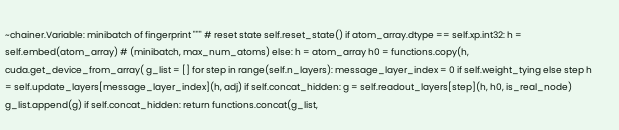~chainer.Variable: minibatch of fingerprint """ # reset state self.reset_state() if atom_array.dtype == self.xp.int32: h = self.embed(atom_array) # (minibatch, max_num_atoms) else: h = atom_array h0 = functions.copy(h, cuda.get_device_from_array( g_list = [] for step in range(self.n_layers): message_layer_index = 0 if self.weight_tying else step h = self.update_layers[message_layer_index](h, adj) if self.concat_hidden: g = self.readout_layers[step](h, h0, is_real_node) g_list.append(g) if self.concat_hidden: return functions.concat(g_list,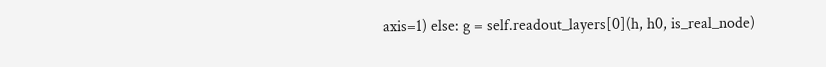axis=1) else: g = self.readout_layers[0](h, h0, is_real_node)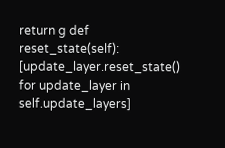return g def reset_state(self): [update_layer.reset_state() for update_layer in self.update_layers]